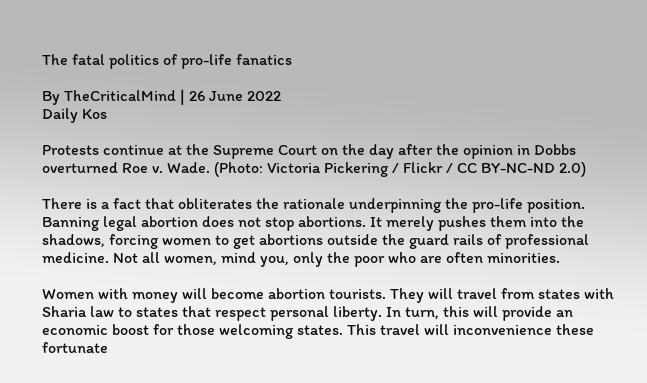The fatal politics of pro-life fanatics

By TheCriticalMind | 26 June 2022
Daily Kos

Protests continue at the Supreme Court on the day after the opinion in Dobbs overturned Roe v. Wade. (Photo: Victoria Pickering / Flickr / CC BY-NC-ND 2.0)

There is a fact that obliterates the rationale underpinning the pro-life position. Banning legal abortion does not stop abortions. It merely pushes them into the shadows, forcing women to get abortions outside the guard rails of professional medicine. Not all women, mind you, only the poor who are often minorities.

Women with money will become abortion tourists. They will travel from states with Sharia law to states that respect personal liberty. In turn, this will provide an economic boost for those welcoming states. This travel will inconvenience these fortunate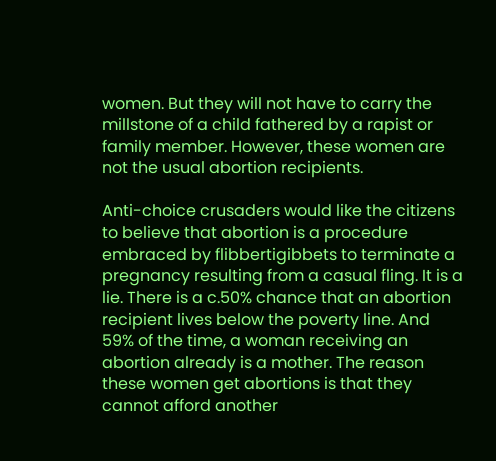women. But they will not have to carry the millstone of a child fathered by a rapist or family member. However, these women are not the usual abortion recipients.

Anti-choice crusaders would like the citizens to believe that abortion is a procedure embraced by flibbertigibbets to terminate a pregnancy resulting from a casual fling. It is a lie. There is a c.50% chance that an abortion recipient lives below the poverty line. And 59% of the time, a woman receiving an abortion already is a mother. The reason these women get abortions is that they cannot afford another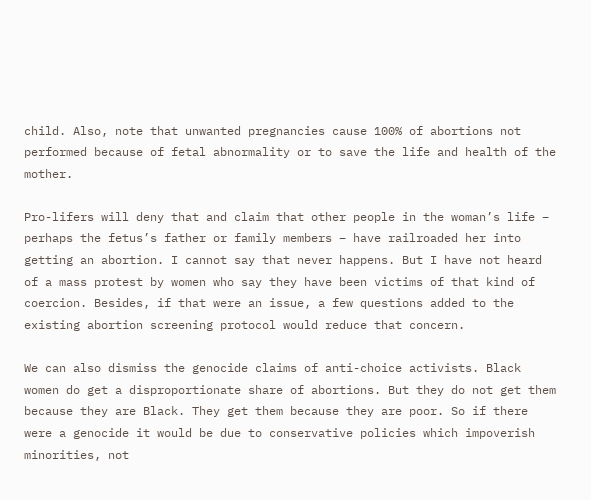child. Also, note that unwanted pregnancies cause 100% of abortions not performed because of fetal abnormality or to save the life and health of the mother.

Pro-lifers will deny that and claim that other people in the woman’s life – perhaps the fetus’s father or family members – have railroaded her into getting an abortion. I cannot say that never happens. But I have not heard of a mass protest by women who say they have been victims of that kind of coercion. Besides, if that were an issue, a few questions added to the existing abortion screening protocol would reduce that concern.

We can also dismiss the genocide claims of anti-choice activists. Black women do get a disproportionate share of abortions. But they do not get them because they are Black. They get them because they are poor. So if there were a genocide it would be due to conservative policies which impoverish minorities, not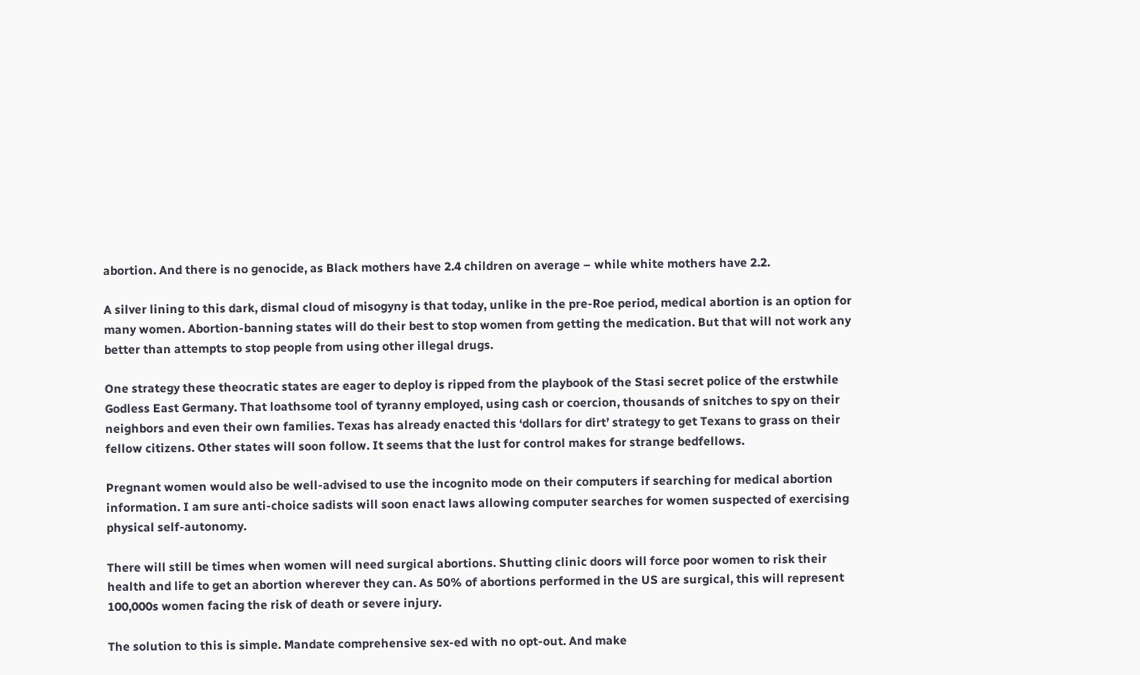abortion. And there is no genocide, as Black mothers have 2.4 children on average – while white mothers have 2.2.

A silver lining to this dark, dismal cloud of misogyny is that today, unlike in the pre-Roe period, medical abortion is an option for many women. Abortion-banning states will do their best to stop women from getting the medication. But that will not work any better than attempts to stop people from using other illegal drugs.

One strategy these theocratic states are eager to deploy is ripped from the playbook of the Stasi secret police of the erstwhile Godless East Germany. That loathsome tool of tyranny employed, using cash or coercion, thousands of snitches to spy on their neighbors and even their own families. Texas has already enacted this ‘dollars for dirt’ strategy to get Texans to grass on their fellow citizens. Other states will soon follow. It seems that the lust for control makes for strange bedfellows.

Pregnant women would also be well-advised to use the incognito mode on their computers if searching for medical abortion information. I am sure anti-choice sadists will soon enact laws allowing computer searches for women suspected of exercising physical self-autonomy.

There will still be times when women will need surgical abortions. Shutting clinic doors will force poor women to risk their health and life to get an abortion wherever they can. As 50% of abortions performed in the US are surgical, this will represent 100,000s women facing the risk of death or severe injury.

The solution to this is simple. Mandate comprehensive sex-ed with no opt-out. And make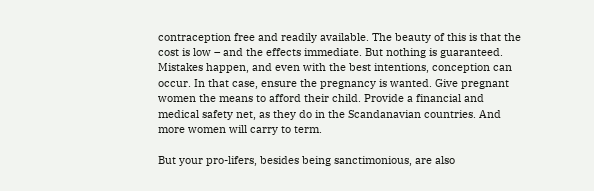contraception free and readily available. The beauty of this is that the cost is low – and the effects immediate. But nothing is guaranteed. Mistakes happen, and even with the best intentions, conception can occur. In that case, ensure the pregnancy is wanted. Give pregnant women the means to afford their child. Provide a financial and medical safety net, as they do in the Scandanavian countries. And more women will carry to term.

But your pro-lifers, besides being sanctimonious, are also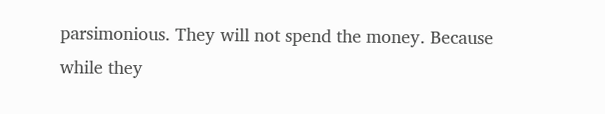parsimonious. They will not spend the money. Because while they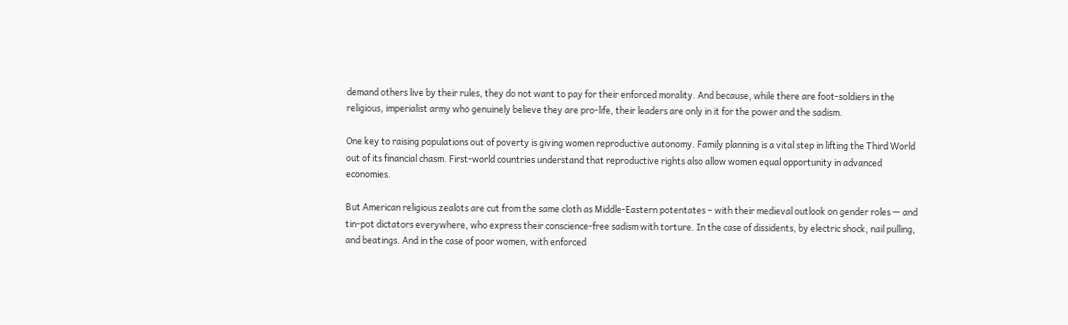demand others live by their rules, they do not want to pay for their enforced morality. And because, while there are foot-soldiers in the religious, imperialist army who genuinely believe they are pro-life, their leaders are only in it for the power and the sadism.

One key to raising populations out of poverty is giving women reproductive autonomy. Family planning is a vital step in lifting the Third World out of its financial chasm. First-world countries understand that reproductive rights also allow women equal opportunity in advanced economies.

But American religious zealots are cut from the same cloth as Middle-Eastern potentates – with their medieval outlook on gender roles — and tin-pot dictators everywhere, who express their conscience-free sadism with torture. In the case of dissidents, by electric shock, nail pulling, and beatings. And in the case of poor women, with enforced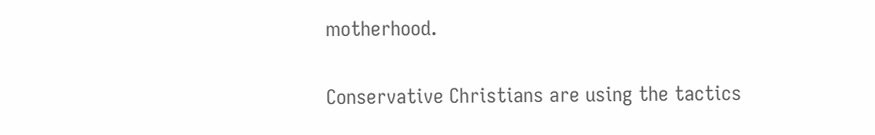motherhood.

Conservative Christians are using the tactics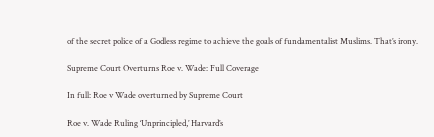of the secret police of a Godless regime to achieve the goals of fundamentalist Muslims. That’s irony.

Supreme Court Overturns Roe v. Wade: Full Coverage

In full: Roe v Wade overturned by Supreme Court

Roe v. Wade Ruling ‘Unprincipled,’ Harvard’s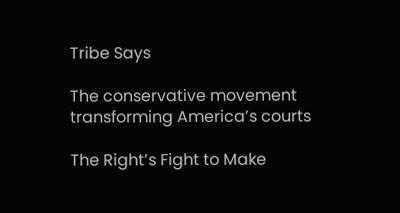Tribe Says

The conservative movement transforming America’s courts

The Right’s Fight to Make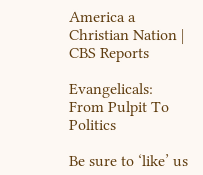America a Christian Nation | CBS Reports

Evangelicals: From Pulpit To Politics

Be sure to ‘like’ us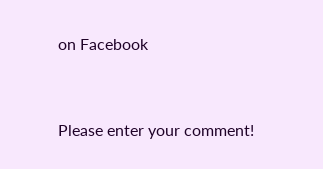on Facebook


Please enter your comment!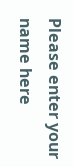Please enter your name here